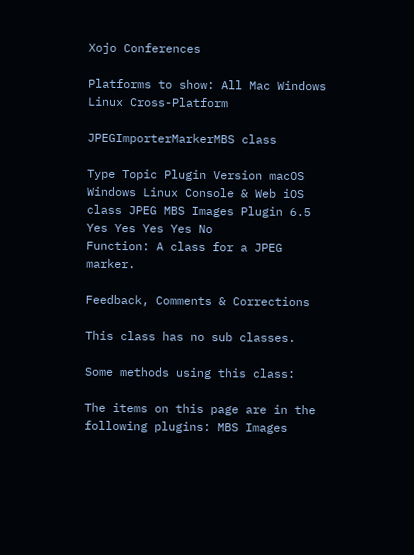Xojo Conferences

Platforms to show: All Mac Windows Linux Cross-Platform

JPEGImporterMarkerMBS class

Type Topic Plugin Version macOS Windows Linux Console & Web iOS
class JPEG MBS Images Plugin 6.5 Yes Yes Yes Yes No
Function: A class for a JPEG marker.

Feedback, Comments & Corrections

This class has no sub classes.

Some methods using this class:

The items on this page are in the following plugins: MBS Images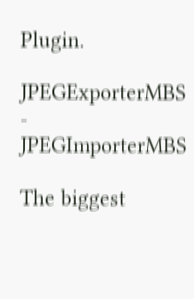Plugin.

JPEGExporterMBS   -   JPEGImporterMBS

The biggest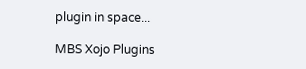plugin in space...

MBS Xojo Plugins